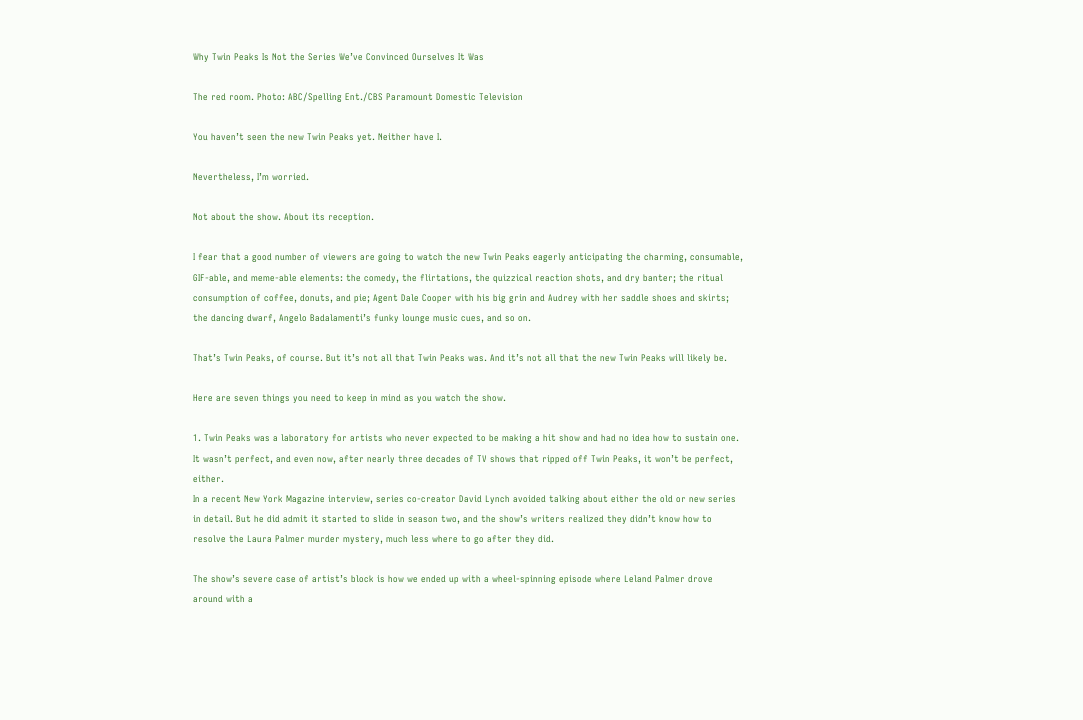Why Twin Peaks Is Not the Series We’ve Convinced Ourselves It Was

The red room. Photo: ABC/Spelling Ent./CBS Paramount Domestic Television

You haven’t seen the new Twin Peaks yet. Neither have I.

Nevertheless, I’m worried.

Not about the show. About its reception.

I fear that a good number of viewers are going to watch the new Twin Peaks eagerly anticipating the charming, consumable, GIF-able, and meme-able elements: the comedy, the flirtations, the quizzical reaction shots, and dry banter; the ritual consumption of coffee, donuts, and pie; Agent Dale Cooper with his big grin and Audrey with her saddle shoes and skirts; the dancing dwarf, Angelo Badalamenti’s funky lounge music cues, and so on.

That’s Twin Peaks, of course. But it’s not all that Twin Peaks was. And it’s not all that the new Twin Peaks will likely be.

Here are seven things you need to keep in mind as you watch the show.

1. Twin Peaks was a laboratory for artists who never expected to be making a hit show and had no idea how to sustain one. It wasn’t perfect, and even now, after nearly three decades of TV shows that ripped off Twin Peaks, it won’t be perfect, either.
In a recent New York Magazine interview, series co-creator David Lynch avoided talking about either the old or new series in detail. But he did admit it started to slide in season two, and the show’s writers realized they didn’t know how to resolve the Laura Palmer murder mystery, much less where to go after they did.

The show’s severe case of artist’s block is how we ended up with a wheel-spinning episode where Leland Palmer drove around with a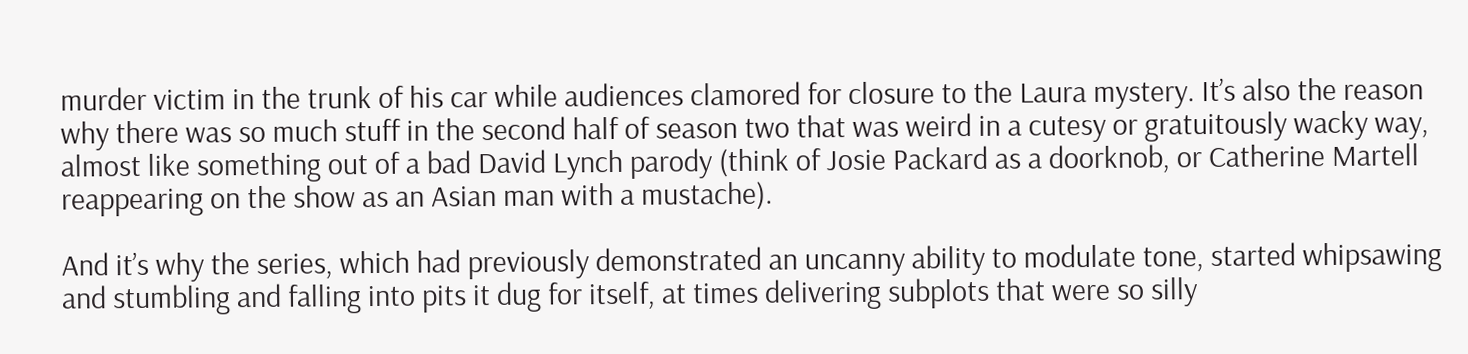murder victim in the trunk of his car while audiences clamored for closure to the Laura mystery. It’s also the reason why there was so much stuff in the second half of season two that was weird in a cutesy or gratuitously wacky way, almost like something out of a bad David Lynch parody (think of Josie Packard as a doorknob, or Catherine Martell reappearing on the show as an Asian man with a mustache).

And it’s why the series, which had previously demonstrated an uncanny ability to modulate tone, started whipsawing and stumbling and falling into pits it dug for itself, at times delivering subplots that were so silly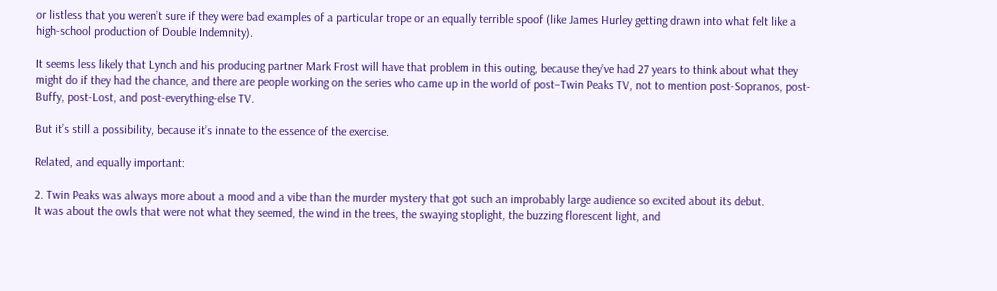or listless that you weren’t sure if they were bad examples of a particular trope or an equally terrible spoof (like James Hurley getting drawn into what felt like a high-school production of Double Indemnity).

It seems less likely that Lynch and his producing partner Mark Frost will have that problem in this outing, because they’ve had 27 years to think about what they might do if they had the chance, and there are people working on the series who came up in the world of post–Twin Peaks TV, not to mention post-Sopranos, post-Buffy, post-Lost, and post-everything-else TV.

But it’s still a possibility, because it’s innate to the essence of the exercise.

Related, and equally important:

2. Twin Peaks was always more about a mood and a vibe than the murder mystery that got such an improbably large audience so excited about its debut.
It was about the owls that were not what they seemed, the wind in the trees, the swaying stoplight, the buzzing florescent light, and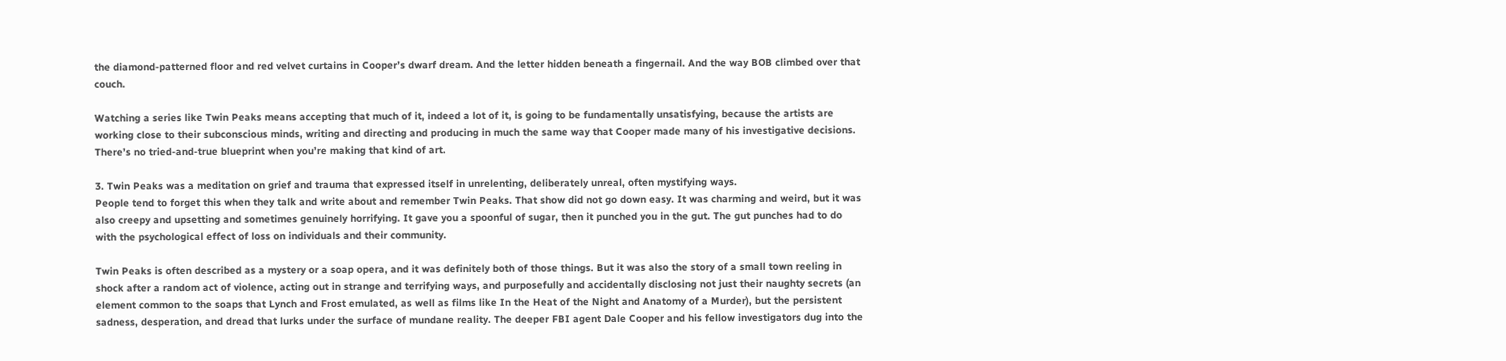the diamond-patterned floor and red velvet curtains in Cooper’s dwarf dream. And the letter hidden beneath a fingernail. And the way BOB climbed over that couch.

Watching a series like Twin Peaks means accepting that much of it, indeed a lot of it, is going to be fundamentally unsatisfying, because the artists are working close to their subconscious minds, writing and directing and producing in much the same way that Cooper made many of his investigative decisions. There’s no tried-and-true blueprint when you’re making that kind of art.

3. Twin Peaks was a meditation on grief and trauma that expressed itself in unrelenting, deliberately unreal, often mystifying ways.
People tend to forget this when they talk and write about and remember Twin Peaks. That show did not go down easy. It was charming and weird, but it was also creepy and upsetting and sometimes genuinely horrifying. It gave you a spoonful of sugar, then it punched you in the gut. The gut punches had to do with the psychological effect of loss on individuals and their community.

Twin Peaks is often described as a mystery or a soap opera, and it was definitely both of those things. But it was also the story of a small town reeling in shock after a random act of violence, acting out in strange and terrifying ways, and purposefully and accidentally disclosing not just their naughty secrets (an element common to the soaps that Lynch and Frost emulated, as well as films like In the Heat of the Night and Anatomy of a Murder), but the persistent sadness, desperation, and dread that lurks under the surface of mundane reality. The deeper FBI agent Dale Cooper and his fellow investigators dug into the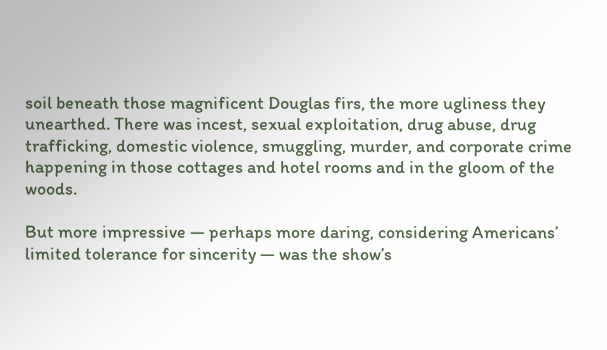soil beneath those magnificent Douglas firs, the more ugliness they unearthed. There was incest, sexual exploitation, drug abuse, drug trafficking, domestic violence, smuggling, murder, and corporate crime happening in those cottages and hotel rooms and in the gloom of the woods.

But more impressive — perhaps more daring, considering Americans’ limited tolerance for sincerity — was the show’s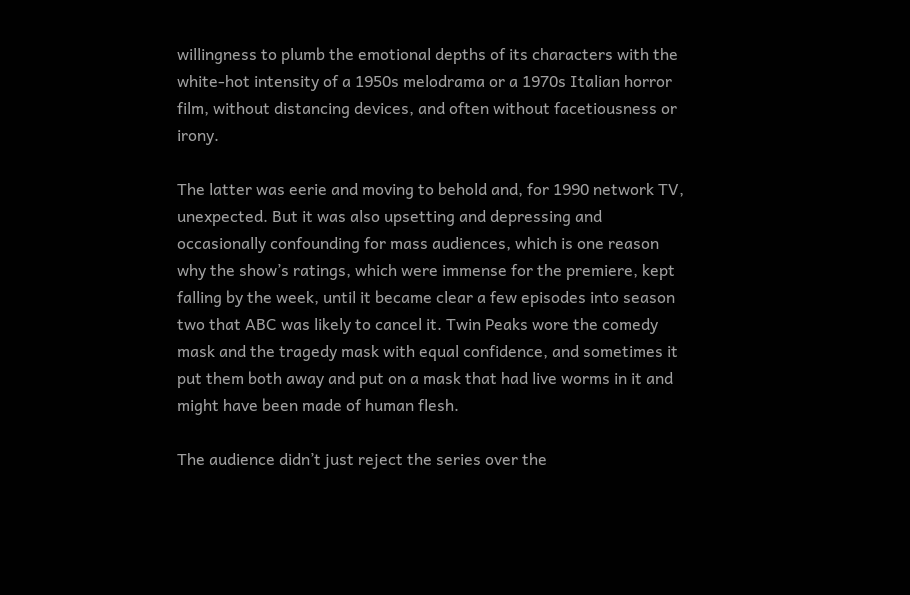willingness to plumb the emotional depths of its characters with the white-hot intensity of a 1950s melodrama or a 1970s Italian horror film, without distancing devices, and often without facetiousness or irony.

The latter was eerie and moving to behold and, for 1990 network TV, unexpected. But it was also upsetting and depressing and occasionally confounding for mass audiences, which is one reason why the show’s ratings, which were immense for the premiere, kept falling by the week, until it became clear a few episodes into season two that ABC was likely to cancel it. Twin Peaks wore the comedy mask and the tragedy mask with equal confidence, and sometimes it put them both away and put on a mask that had live worms in it and might have been made of human flesh.

The audience didn’t just reject the series over the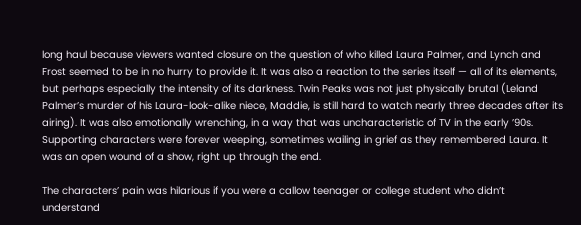long haul because viewers wanted closure on the question of who killed Laura Palmer, and Lynch and Frost seemed to be in no hurry to provide it. It was also a reaction to the series itself — all of its elements, but perhaps especially the intensity of its darkness. Twin Peaks was not just physically brutal (Leland Palmer’s murder of his Laura-look-alike niece, Maddie, is still hard to watch nearly three decades after its airing). It was also emotionally wrenching, in a way that was uncharacteristic of TV in the early ’90s. Supporting characters were forever weeping, sometimes wailing in grief as they remembered Laura. It was an open wound of a show, right up through the end.

The characters’ pain was hilarious if you were a callow teenager or college student who didn’t understand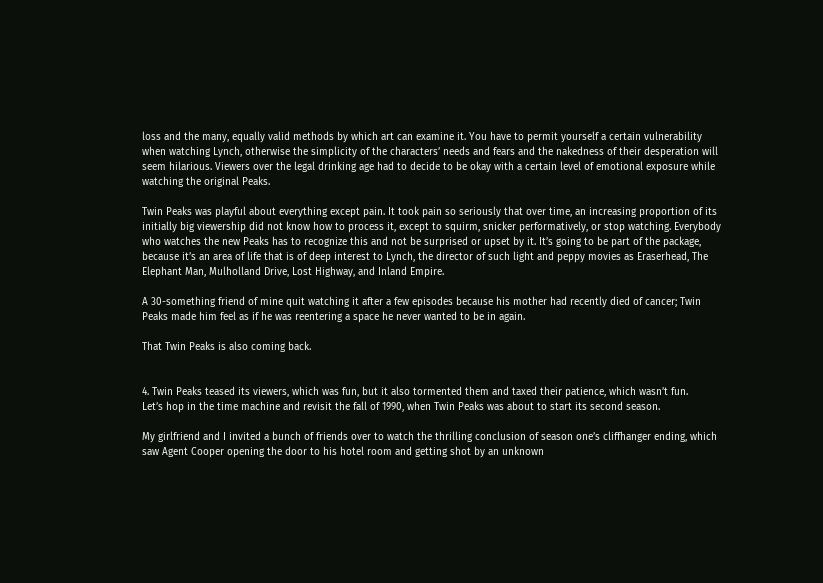loss and the many, equally valid methods by which art can examine it. You have to permit yourself a certain vulnerability when watching Lynch, otherwise the simplicity of the characters’ needs and fears and the nakedness of their desperation will seem hilarious. Viewers over the legal drinking age had to decide to be okay with a certain level of emotional exposure while watching the original Peaks.

Twin Peaks was playful about everything except pain. It took pain so seriously that over time, an increasing proportion of its initially big viewership did not know how to process it, except to squirm, snicker performatively, or stop watching. Everybody who watches the new Peaks has to recognize this and not be surprised or upset by it. It’s going to be part of the package, because it’s an area of life that is of deep interest to Lynch, the director of such light and peppy movies as Eraserhead, The Elephant Man, Mulholland Drive, Lost Highway, and Inland Empire.

A 30-something friend of mine quit watching it after a few episodes because his mother had recently died of cancer; Twin Peaks made him feel as if he was reentering a space he never wanted to be in again.

That Twin Peaks is also coming back.


4. Twin Peaks teased its viewers, which was fun, but it also tormented them and taxed their patience, which wasn’t fun.
Let’s hop in the time machine and revisit the fall of 1990, when Twin Peaks was about to start its second season.

My girlfriend and I invited a bunch of friends over to watch the thrilling conclusion of season one’s cliffhanger ending, which saw Agent Cooper opening the door to his hotel room and getting shot by an unknown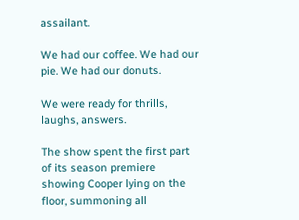assailant.

We had our coffee. We had our pie. We had our donuts.

We were ready for thrills, laughs, answers.

The show spent the first part of its season premiere showing Cooper lying on the floor, summoning all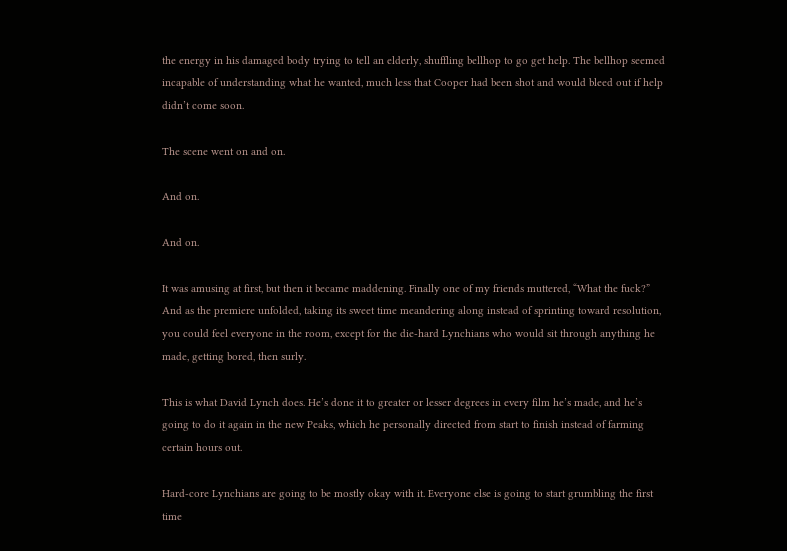the energy in his damaged body trying to tell an elderly, shuffling bellhop to go get help. The bellhop seemed incapable of understanding what he wanted, much less that Cooper had been shot and would bleed out if help didn’t come soon.

The scene went on and on.

And on.

And on.

It was amusing at first, but then it became maddening. Finally one of my friends muttered, “What the fuck?” And as the premiere unfolded, taking its sweet time meandering along instead of sprinting toward resolution, you could feel everyone in the room, except for the die-hard Lynchians who would sit through anything he made, getting bored, then surly.

This is what David Lynch does. He’s done it to greater or lesser degrees in every film he’s made, and he’s going to do it again in the new Peaks, which he personally directed from start to finish instead of farming certain hours out.

Hard-core Lynchians are going to be mostly okay with it. Everyone else is going to start grumbling the first time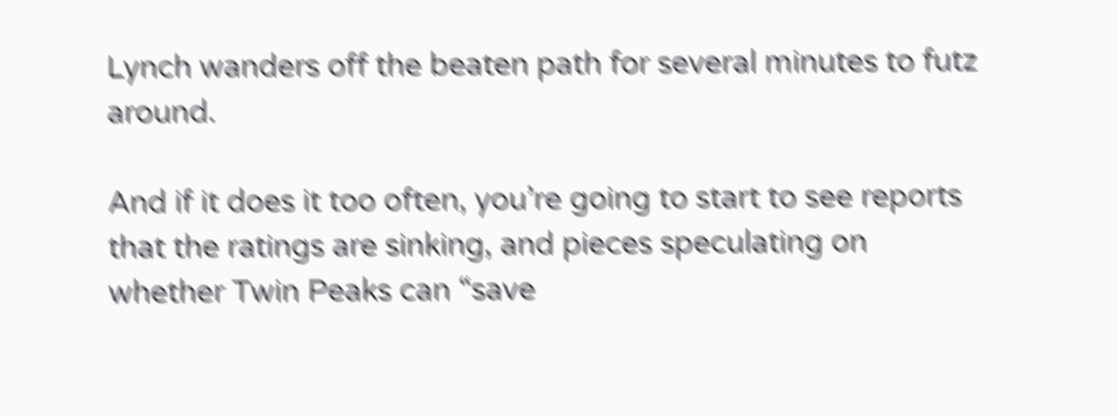Lynch wanders off the beaten path for several minutes to futz around.

And if it does it too often, you’re going to start to see reports that the ratings are sinking, and pieces speculating on whether Twin Peaks can “save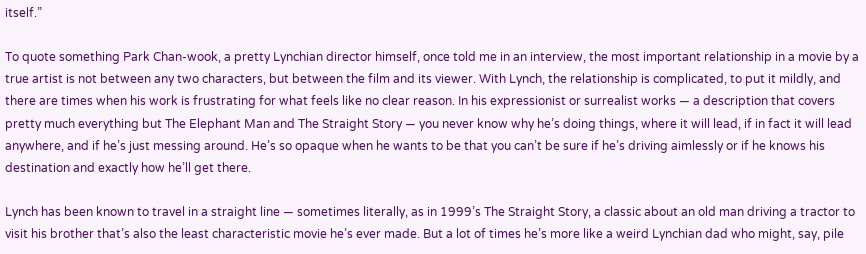itself.”

To quote something Park Chan-wook, a pretty Lynchian director himself, once told me in an interview, the most important relationship in a movie by a true artist is not between any two characters, but between the film and its viewer. With Lynch, the relationship is complicated, to put it mildly, and there are times when his work is frustrating for what feels like no clear reason. In his expressionist or surrealist works — a description that covers pretty much everything but The Elephant Man and The Straight Story — you never know why he’s doing things, where it will lead, if in fact it will lead anywhere, and if he’s just messing around. He’s so opaque when he wants to be that you can’t be sure if he’s driving aimlessly or if he knows his destination and exactly how he’ll get there.

Lynch has been known to travel in a straight line — sometimes literally, as in 1999’s The Straight Story, a classic about an old man driving a tractor to visit his brother that’s also the least characteristic movie he’s ever made. But a lot of times he’s more like a weird Lynchian dad who might, say, pile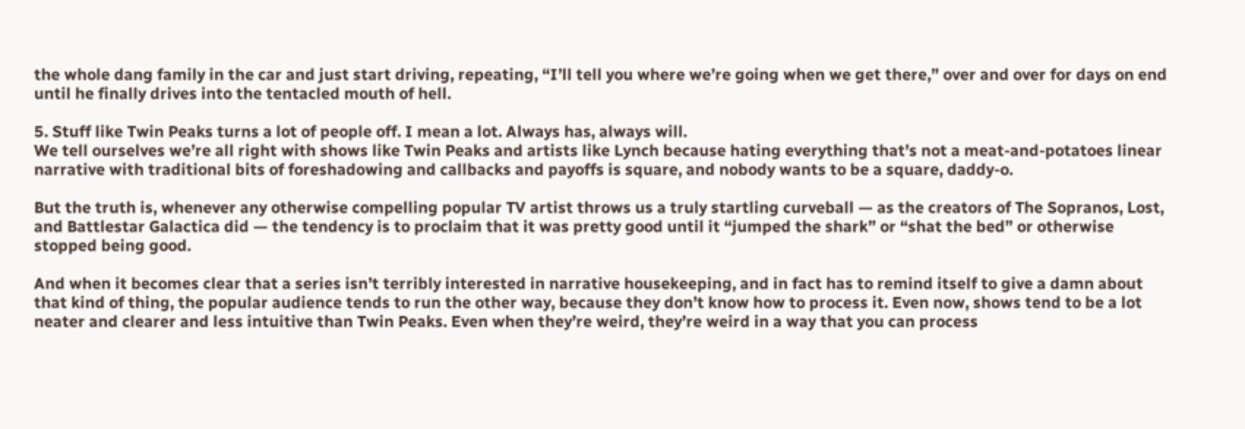the whole dang family in the car and just start driving, repeating, “I’ll tell you where we’re going when we get there,” over and over for days on end until he finally drives into the tentacled mouth of hell.

5. Stuff like Twin Peaks turns a lot of people off. I mean a lot. Always has, always will.
We tell ourselves we’re all right with shows like Twin Peaks and artists like Lynch because hating everything that’s not a meat-and-potatoes linear narrative with traditional bits of foreshadowing and callbacks and payoffs is square, and nobody wants to be a square, daddy-o.

But the truth is, whenever any otherwise compelling popular TV artist throws us a truly startling curveball — as the creators of The Sopranos, Lost, and Battlestar Galactica did — the tendency is to proclaim that it was pretty good until it “jumped the shark” or “shat the bed” or otherwise stopped being good.

And when it becomes clear that a series isn’t terribly interested in narrative housekeeping, and in fact has to remind itself to give a damn about that kind of thing, the popular audience tends to run the other way, because they don’t know how to process it. Even now, shows tend to be a lot neater and clearer and less intuitive than Twin Peaks. Even when they’re weird, they’re weird in a way that you can process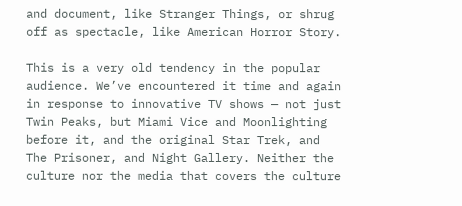and document, like Stranger Things, or shrug off as spectacle, like American Horror Story.

This is a very old tendency in the popular audience. We’ve encountered it time and again in response to innovative TV shows — not just Twin Peaks, but Miami Vice and Moonlighting before it, and the original Star Trek, and The Prisoner, and Night Gallery. Neither the culture nor the media that covers the culture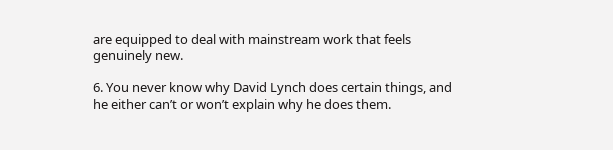are equipped to deal with mainstream work that feels genuinely new.

6. You never know why David Lynch does certain things, and he either can’t or won’t explain why he does them.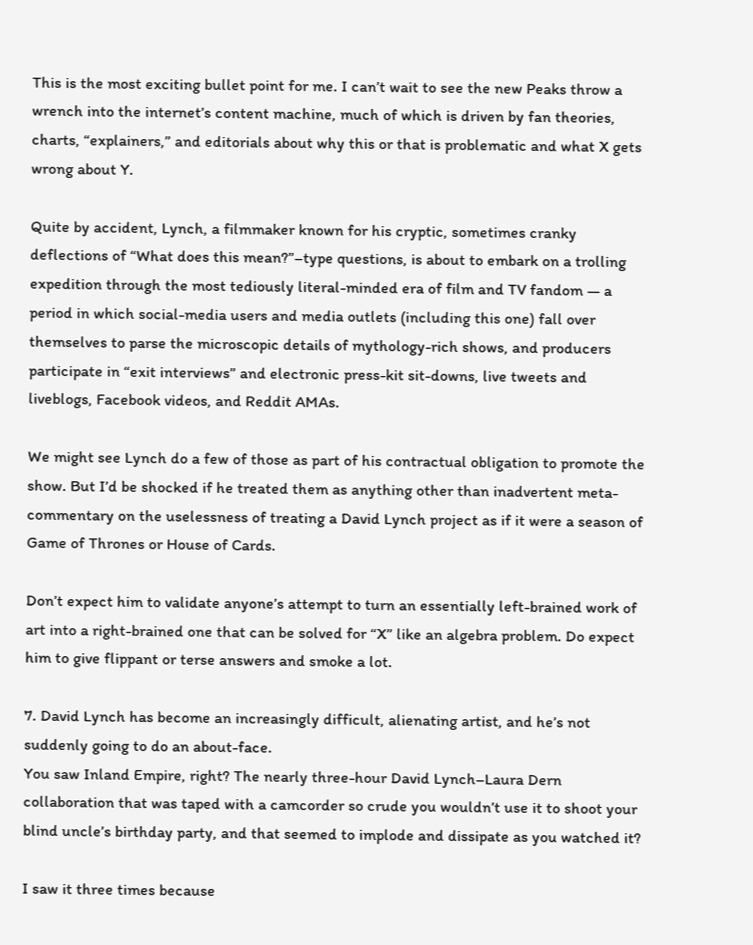This is the most exciting bullet point for me. I can’t wait to see the new Peaks throw a wrench into the internet’s content machine, much of which is driven by fan theories, charts, “explainers,” and editorials about why this or that is problematic and what X gets wrong about Y.

Quite by accident, Lynch, a filmmaker known for his cryptic, sometimes cranky deflections of “What does this mean?”–type questions, is about to embark on a trolling expedition through the most tediously literal-minded era of film and TV fandom — a period in which social-media users and media outlets (including this one) fall over themselves to parse the microscopic details of mythology-rich shows, and producers participate in “exit interviews” and electronic press-kit sit-downs, live tweets and liveblogs, Facebook videos, and Reddit AMAs.

We might see Lynch do a few of those as part of his contractual obligation to promote the show. But I’d be shocked if he treated them as anything other than inadvertent meta-commentary on the uselessness of treating a David Lynch project as if it were a season of Game of Thrones or House of Cards.

Don’t expect him to validate anyone’s attempt to turn an essentially left-brained work of art into a right-brained one that can be solved for “X” like an algebra problem. Do expect him to give flippant or terse answers and smoke a lot.

7. David Lynch has become an increasingly difficult, alienating artist, and he’s not suddenly going to do an about-face.
You saw Inland Empire, right? The nearly three-hour David Lynch–Laura Dern collaboration that was taped with a camcorder so crude you wouldn’t use it to shoot your blind uncle’s birthday party, and that seemed to implode and dissipate as you watched it?

I saw it three times because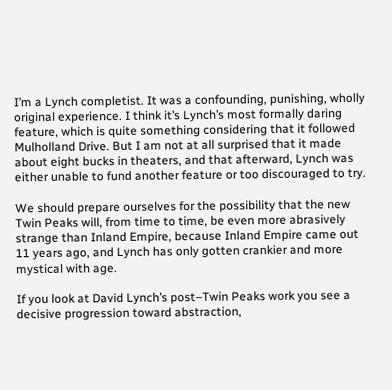I’m a Lynch completist. It was a confounding, punishing, wholly original experience. I think it’s Lynch’s most formally daring feature, which is quite something considering that it followed Mulholland Drive. But I am not at all surprised that it made about eight bucks in theaters, and that afterward, Lynch was either unable to fund another feature or too discouraged to try.

We should prepare ourselves for the possibility that the new Twin Peaks will, from time to time, be even more abrasively strange than Inland Empire, because Inland Empire came out 11 years ago, and Lynch has only gotten crankier and more mystical with age.

If you look at David Lynch’s post–Twin Peaks work you see a decisive progression toward abstraction,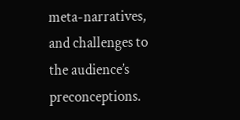meta-narratives, and challenges to the audience’s preconceptions.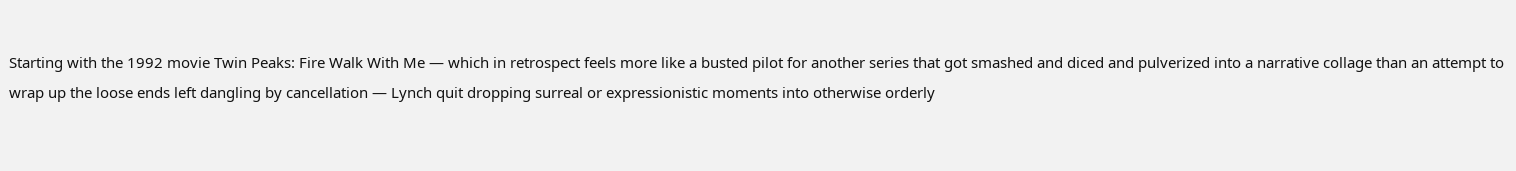Starting with the 1992 movie Twin Peaks: Fire Walk With Me — which in retrospect feels more like a busted pilot for another series that got smashed and diced and pulverized into a narrative collage than an attempt to wrap up the loose ends left dangling by cancellation — Lynch quit dropping surreal or expressionistic moments into otherwise orderly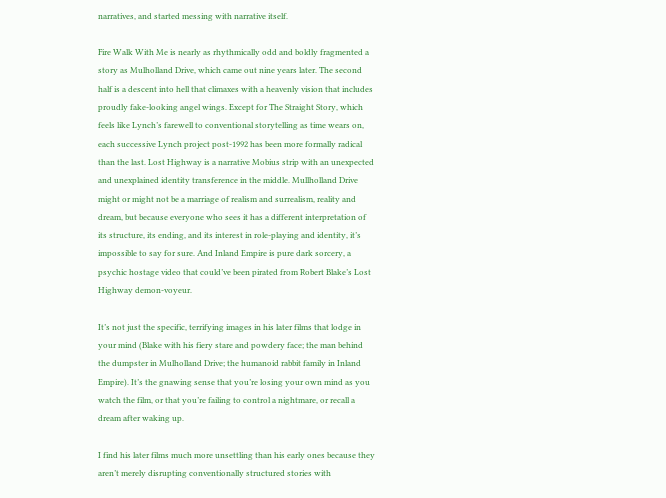narratives, and started messing with narrative itself.

Fire Walk With Me is nearly as rhythmically odd and boldly fragmented a story as Mulholland Drive, which came out nine years later. The second half is a descent into hell that climaxes with a heavenly vision that includes proudly fake-looking angel wings. Except for The Straight Story, which feels like Lynch’s farewell to conventional storytelling as time wears on, each successive Lynch project post-1992 has been more formally radical than the last. Lost Highway is a narrative Mobius strip with an unexpected and unexplained identity transference in the middle. Mullholland Drive might or might not be a marriage of realism and surrealism, reality and dream, but because everyone who sees it has a different interpretation of its structure, its ending, and its interest in role-playing and identity, it’s impossible to say for sure. And Inland Empire is pure dark sorcery, a psychic hostage video that could’ve been pirated from Robert Blake’s Lost Highway demon-voyeur.

It’s not just the specific, terrifying images in his later films that lodge in your mind (Blake with his fiery stare and powdery face; the man behind the dumpster in Mulholland Drive; the humanoid rabbit family in Inland Empire). It’s the gnawing sense that you’re losing your own mind as you watch the film, or that you’re failing to control a nightmare, or recall a dream after waking up.

I find his later films much more unsettling than his early ones because they aren’t merely disrupting conventionally structured stories with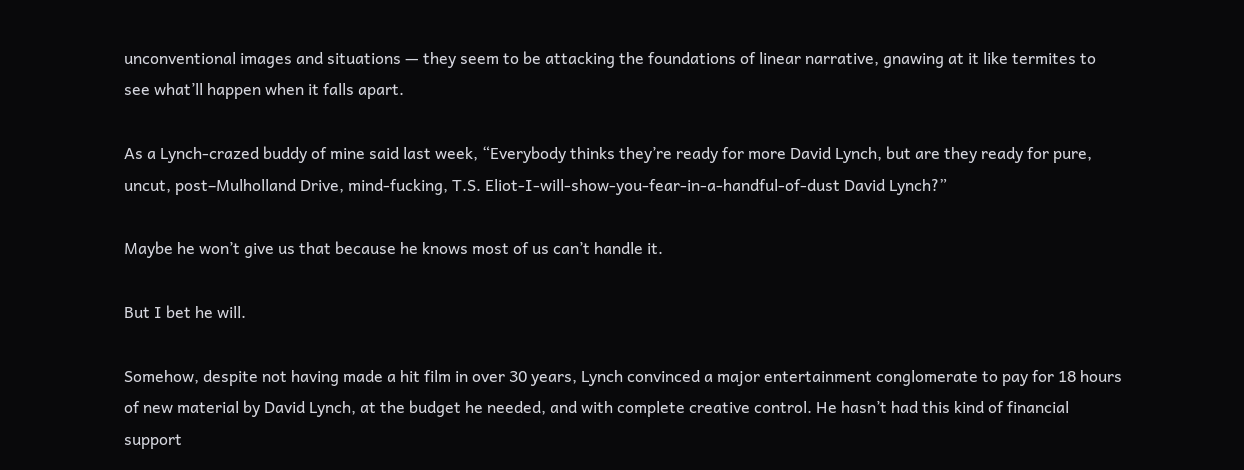unconventional images and situations — they seem to be attacking the foundations of linear narrative, gnawing at it like termites to see what’ll happen when it falls apart.

As a Lynch-crazed buddy of mine said last week, “Everybody thinks they’re ready for more David Lynch, but are they ready for pure, uncut, post–Mulholland Drive, mind-fucking, T.S. Eliot-I-will-show-you-fear-in-a-handful-of-dust David Lynch?”

Maybe he won’t give us that because he knows most of us can’t handle it.

But I bet he will.

Somehow, despite not having made a hit film in over 30 years, Lynch convinced a major entertainment conglomerate to pay for 18 hours of new material by David Lynch, at the budget he needed, and with complete creative control. He hasn’t had this kind of financial support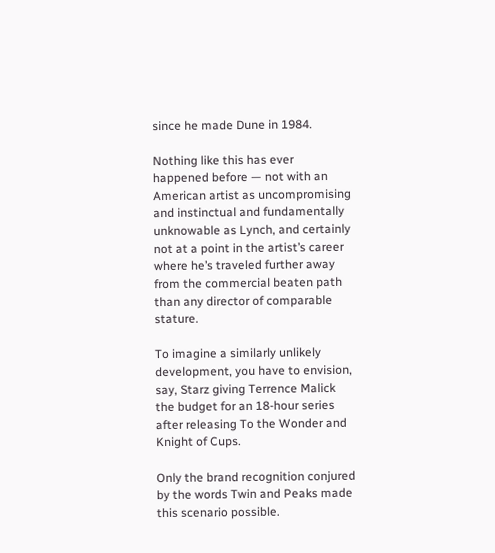since he made Dune in 1984.

Nothing like this has ever happened before — not with an American artist as uncompromising and instinctual and fundamentally unknowable as Lynch, and certainly not at a point in the artist’s career where he’s traveled further away from the commercial beaten path than any director of comparable stature.

To imagine a similarly unlikely development, you have to envision, say, Starz giving Terrence Malick the budget for an 18-hour series after releasing To the Wonder and Knight of Cups.

Only the brand recognition conjured by the words Twin and Peaks made this scenario possible.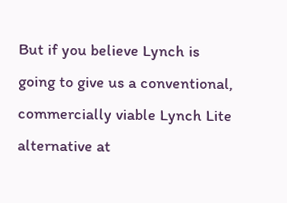But if you believe Lynch is going to give us a conventional, commercially viable Lynch Lite alternative at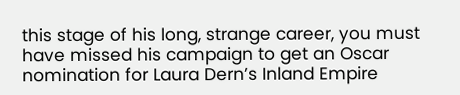this stage of his long, strange career, you must have missed his campaign to get an Oscar nomination for Laura Dern’s Inland Empire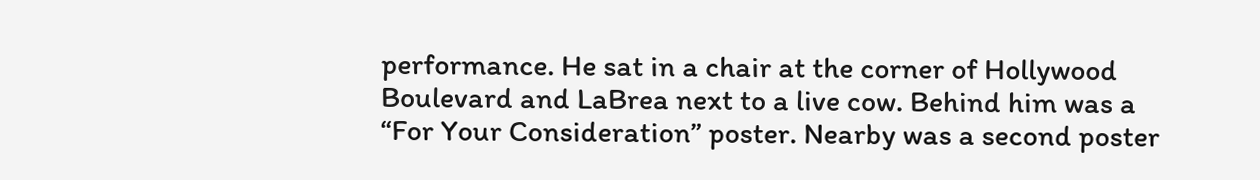performance. He sat in a chair at the corner of Hollywood Boulevard and LaBrea next to a live cow. Behind him was a “For Your Consideration” poster. Nearby was a second poster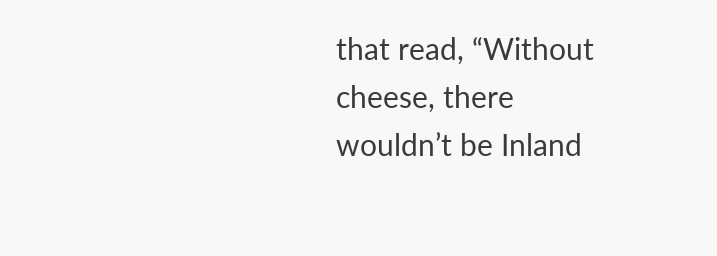that read, “Without cheese, there wouldn’t be Inland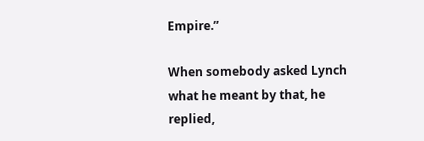Empire.”

When somebody asked Lynch what he meant by that, he replied,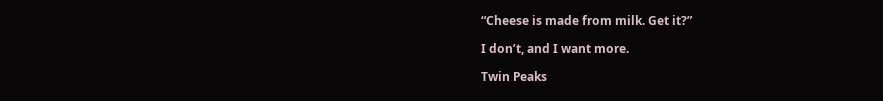“Cheese is made from milk. Get it?”

I don’t, and I want more.

Twin Peaks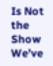Is Not the Show We’ve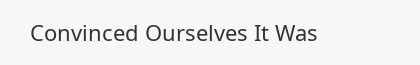Convinced Ourselves It Was